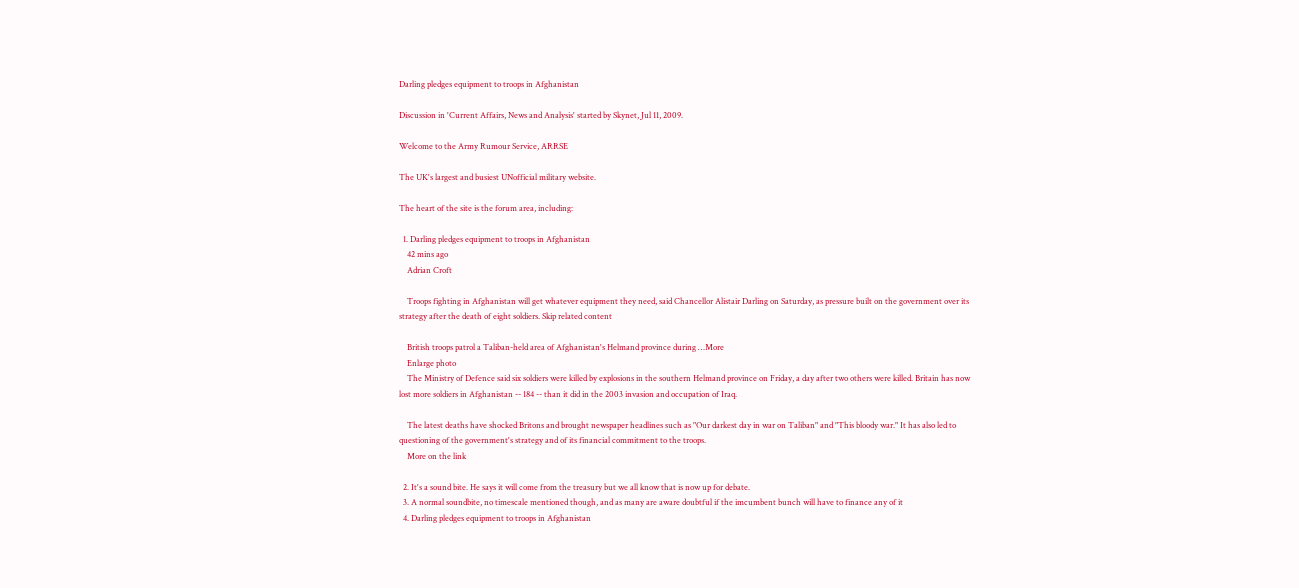Darling pledges equipment to troops in Afghanistan

Discussion in 'Current Affairs, News and Analysis' started by Skynet, Jul 11, 2009.

Welcome to the Army Rumour Service, ARRSE

The UK's largest and busiest UNofficial military website.

The heart of the site is the forum area, including:

  1. Darling pledges equipment to troops in Afghanistan
    42 mins ago
    Adrian Croft

    Troops fighting in Afghanistan will get whatever equipment they need, said Chancellor Alistair Darling on Saturday, as pressure built on the government over its strategy after the death of eight soldiers. Skip related content

    British troops patrol a Taliban-held area of Afghanistan's Helmand province during …More
    Enlarge photo
    The Ministry of Defence said six soldiers were killed by explosions in the southern Helmand province on Friday, a day after two others were killed. Britain has now lost more soldiers in Afghanistan -- 184 -- than it did in the 2003 invasion and occupation of Iraq.

    The latest deaths have shocked Britons and brought newspaper headlines such as "Our darkest day in war on Taliban" and "This bloody war." It has also led to questioning of the government's strategy and of its financial commitment to the troops.
    More on the link

  2. It's a sound bite. He says it will come from the treasury but we all know that is now up for debate.
  3. A normal soundbite, no timescale mentioned though, and as many are aware doubtful if the imcumbent bunch will have to finance any of it
  4. Darling pledges equipment to troops in Afghanistan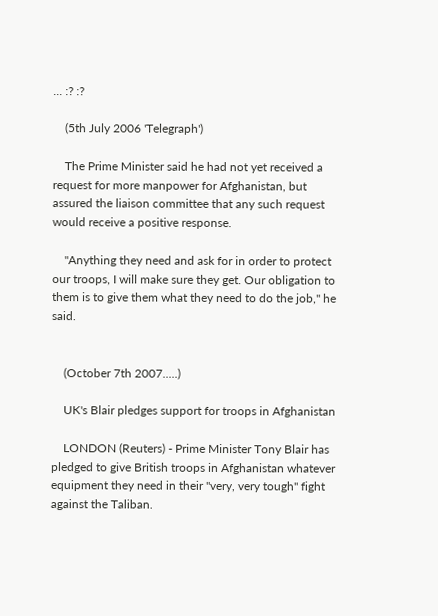... :? :?

    (5th July 2006 'Telegraph')

    The Prime Minister said he had not yet received a request for more manpower for Afghanistan, but assured the liaison committee that any such request would receive a positive response.

    "Anything they need and ask for in order to protect our troops, I will make sure they get. Our obligation to them is to give them what they need to do the job," he said.


    (October 7th 2007.....)

    UK's Blair pledges support for troops in Afghanistan

    LONDON (Reuters) - Prime Minister Tony Blair has pledged to give British troops in Afghanistan whatever equipment they need in their "very, very tough" fight against the Taliban.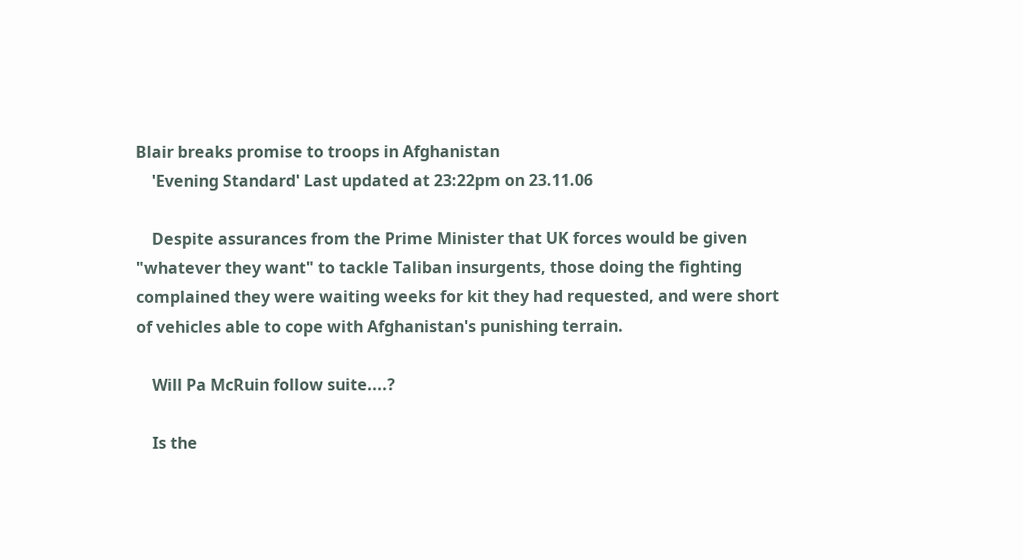Blair breaks promise to troops in Afghanistan
    'Evening Standard' Last updated at 23:22pm on 23.11.06

    Despite assurances from the Prime Minister that UK forces would be given "whatever they want" to tackle Taliban insurgents, those doing the fighting complained they were waiting weeks for kit they had requested, and were short of vehicles able to cope with Afghanistan's punishing terrain.

    Will Pa McRuin follow suite....?

    Is the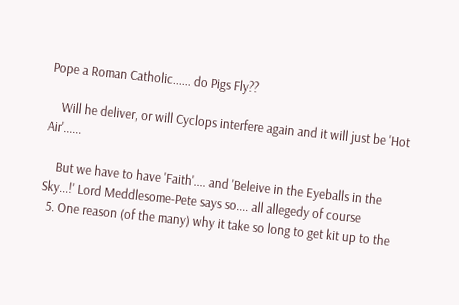Pope a Roman Catholic...... do Pigs Fly??

    Will he deliver, or will Cyclops interfere again and it will just be 'Hot Air'......

    But we have to have 'Faith'.... and 'Beleive in the Eyeballs in the Sky...!' Lord Meddlesome-Pete says so.... all allegedy of course
  5. One reason (of the many) why it take so long to get kit up to the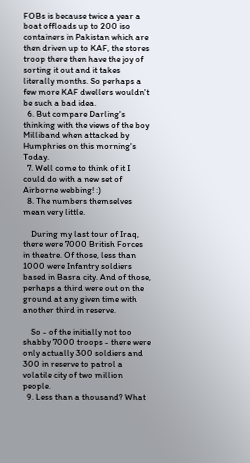FOBs is because twice a year a boat offloads up to 200 iso containers in Pakistan which are then driven up to KAF, the stores troop there then have the joy of sorting it out and it takes literally months. So perhaps a few more KAF dwellers wouldn't be such a bad idea.
  6. But compare Darling's thinking with the views of the boy Milliband when attacked by Humphries on this morning's Today.
  7. Well come to think of it I could do with a new set of Airborne webbing! :)
  8. The numbers themselves mean very little.

    During my last tour of Iraq, there were 7000 British Forces in theatre. Of those, less than 1000 were Infantry soldiers based in Basra city. And of those, perhaps a third were out on the ground at any given time with another third in reserve.

    So - of the initially not too shabby 7000 troops - there were only actually 300 soldiers and 300 in reserve to patrol a volatile city of two million people.
  9. Less than a thousand? What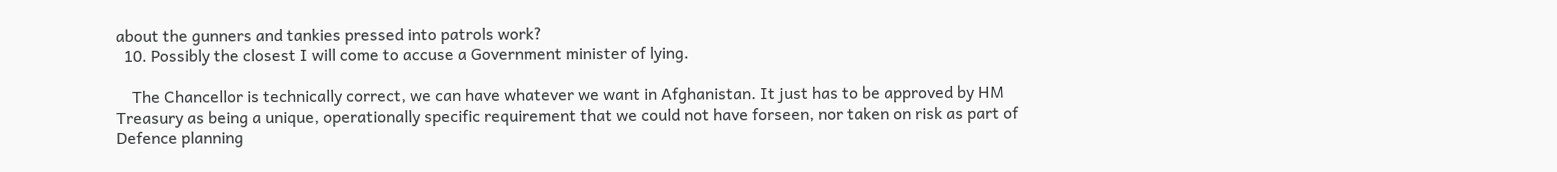about the gunners and tankies pressed into patrols work?
  10. Possibly the closest I will come to accuse a Government minister of lying.

    The Chancellor is technically correct, we can have whatever we want in Afghanistan. It just has to be approved by HM Treasury as being a unique, operationally specific requirement that we could not have forseen, nor taken on risk as part of Defence planning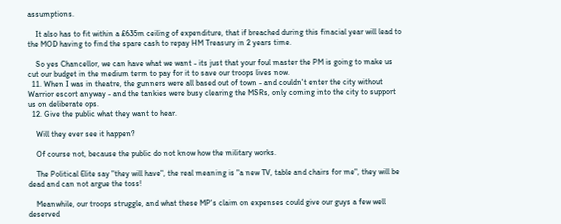assumptions.

    It also has to fit within a £635m ceiling of expenditure, that if breached during this finacial year will lead to the MOD having to find the spare cash to repay HM Treasury in 2 years time.

    So yes Chancellor, we can have what we want - its just that your foul master the PM is going to make us cut our budget in the medium term to pay for it to save our troops lives now.
  11. When I was in theatre, the gunners were all based out of town - and couldn't enter the city without Warrior escort anyway - and the tankies were busy clearing the MSRs, only coming into the city to support us on deliberate ops.
  12. Give the public what they want to hear.

    Will they ever see it happen?

    Of course not, because the public do not know how the military works.

    The Political Elite say "they will have", the real meaning is "a new TV, table and chairs for me", they will be dead and can not argue the toss!

    Meanwhile, our troops struggle, and what these MP's claim on expenses could give our guys a few well deserved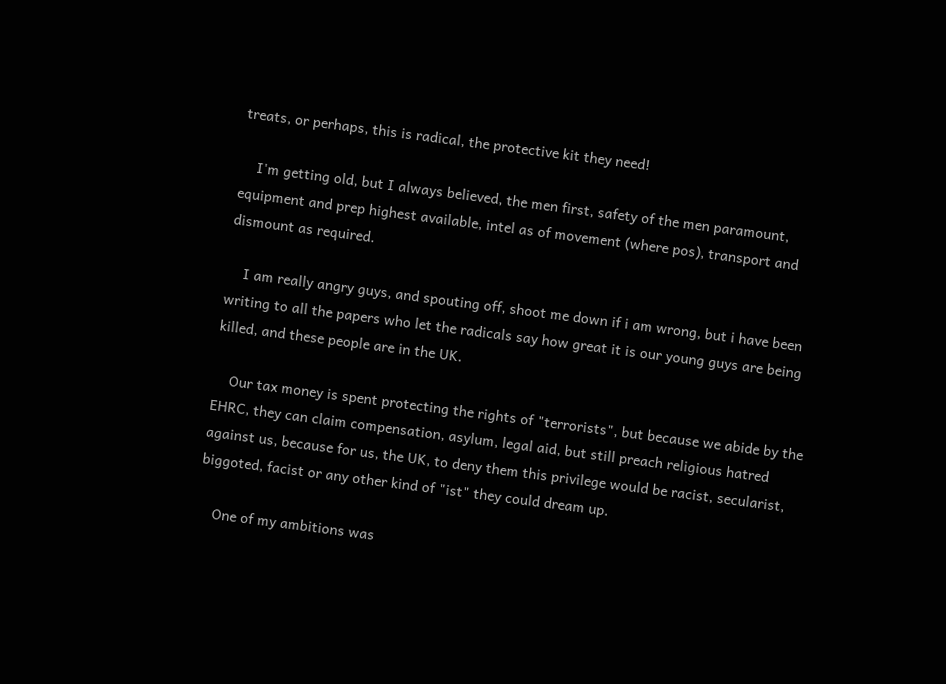treats, or perhaps, this is radical, the protective kit they need!

    I'm getting old, but I always believed, the men first, safety of the men paramount, equipment and prep highest available, intel as of movement (where pos), transport and dismount as required.

    I am really angry guys, and spouting off, shoot me down if i am wrong, but i have been writing to all the papers who let the radicals say how great it is our young guys are being killed, and these people are in the UK.

    Our tax money is spent protecting the rights of "terrorists", but because we abide by the EHRC, they can claim compensation, asylum, legal aid, but still preach religious hatred against us, because for us, the UK, to deny them this privilege would be racist, secularist, biggoted, facist or any other kind of "ist" they could dream up.

    One of my ambitions was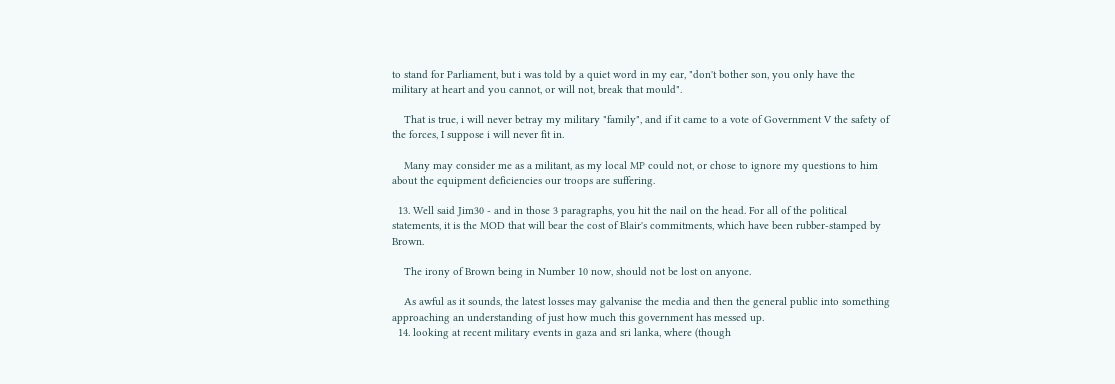to stand for Parliament, but i was told by a quiet word in my ear, "don't bother son, you only have the military at heart and you cannot, or will not, break that mould".

    That is true, i will never betray my military "family", and if it came to a vote of Government V the safety of the forces, I suppose i will never fit in.

    Many may consider me as a militant, as my local MP could not, or chose to ignore my questions to him about the equipment deficiencies our troops are suffering.

  13. Well said Jim30 - and in those 3 paragraphs, you hit the nail on the head. For all of the political statements, it is the MOD that will bear the cost of Blair's commitments, which have been rubber-stamped by Brown.

    The irony of Brown being in Number 10 now, should not be lost on anyone.

    As awful as it sounds, the latest losses may galvanise the media and then the general public into something approaching an understanding of just how much this government has messed up.
  14. looking at recent military events in gaza and sri lanka, where (though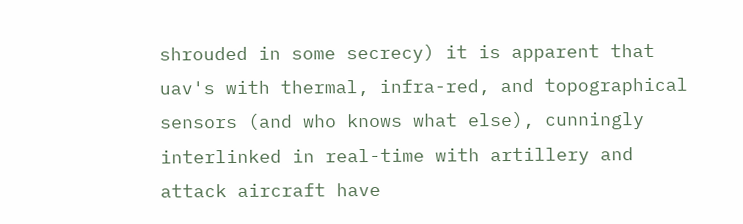shrouded in some secrecy) it is apparent that uav's with thermal, infra-red, and topographical sensors (and who knows what else), cunningly interlinked in real-time with artillery and attack aircraft have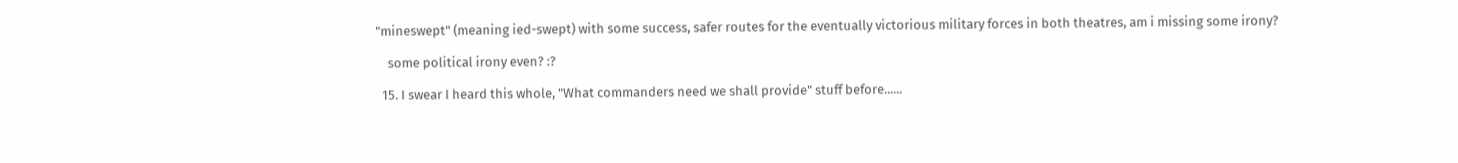"mineswept" (meaning ied-swept) with some success, safer routes for the eventually victorious military forces in both theatres, am i missing some irony?

    some political irony even? :?

  15. I swear I heard this whole, "What commanders need we shall provide" stuff before......